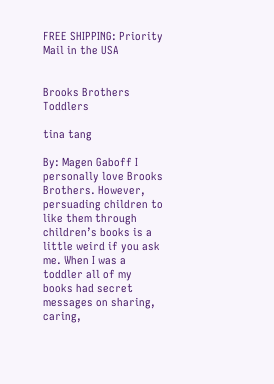FREE SHIPPING: Priority Mail in the USA


Brooks Brothers Toddlers

tina tang

By: Magen Gaboff I personally love Brooks Brothers. However, persuading children to like them through children’s books is a little weird if you ask me. When I was a toddler all of my books had secret messages on sharing, caring,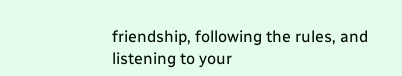friendship, following the rules, and listening to your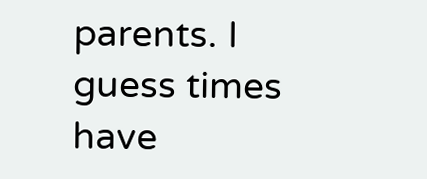parents. I guess times have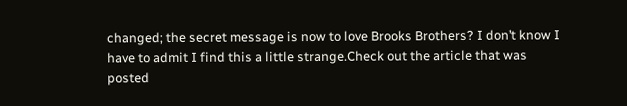changed; the secret message is now to love Brooks Brothers? I don’t know I have to admit I find this a little strange.Check out the article that was posted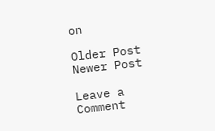on

Older Post Newer Post

Leave a Comment